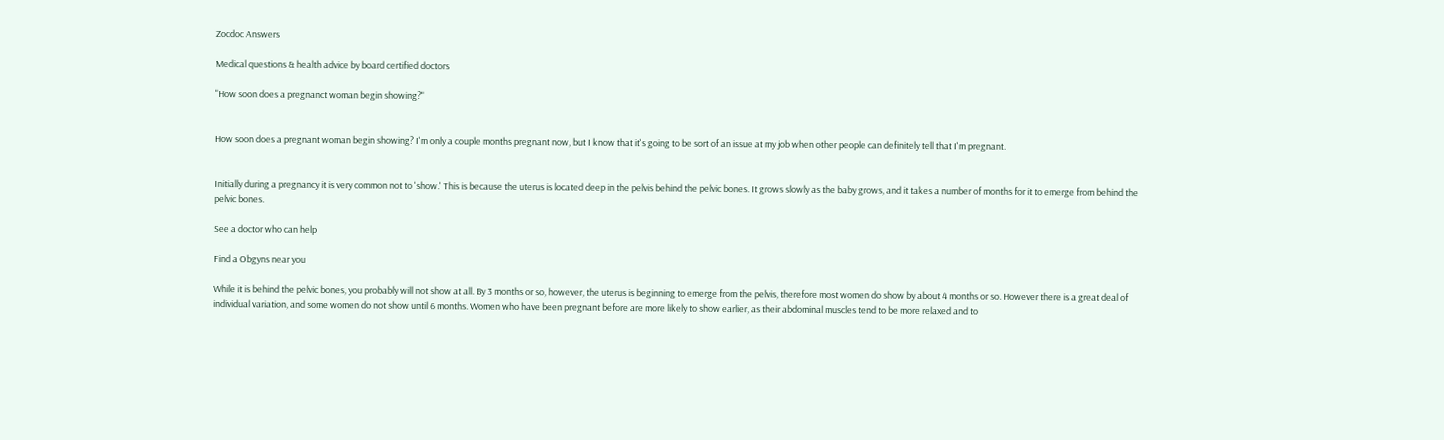Zocdoc Answers

Medical questions & health advice by board certified doctors

"How soon does a pregnanct woman begin showing?"


How soon does a pregnant woman begin showing? I'm only a couple months pregnant now, but I know that it's going to be sort of an issue at my job when other people can definitely tell that I'm pregnant.


Initially during a pregnancy it is very common not to 'show.' This is because the uterus is located deep in the pelvis behind the pelvic bones. It grows slowly as the baby grows, and it takes a number of months for it to emerge from behind the pelvic bones.

See a doctor who can help

Find a Obgyns near you

While it is behind the pelvic bones, you probably will not show at all. By 3 months or so, however, the uterus is beginning to emerge from the pelvis, therefore most women do show by about 4 months or so. However there is a great deal of individual variation, and some women do not show until 6 months. Women who have been pregnant before are more likely to show earlier, as their abdominal muscles tend to be more relaxed and to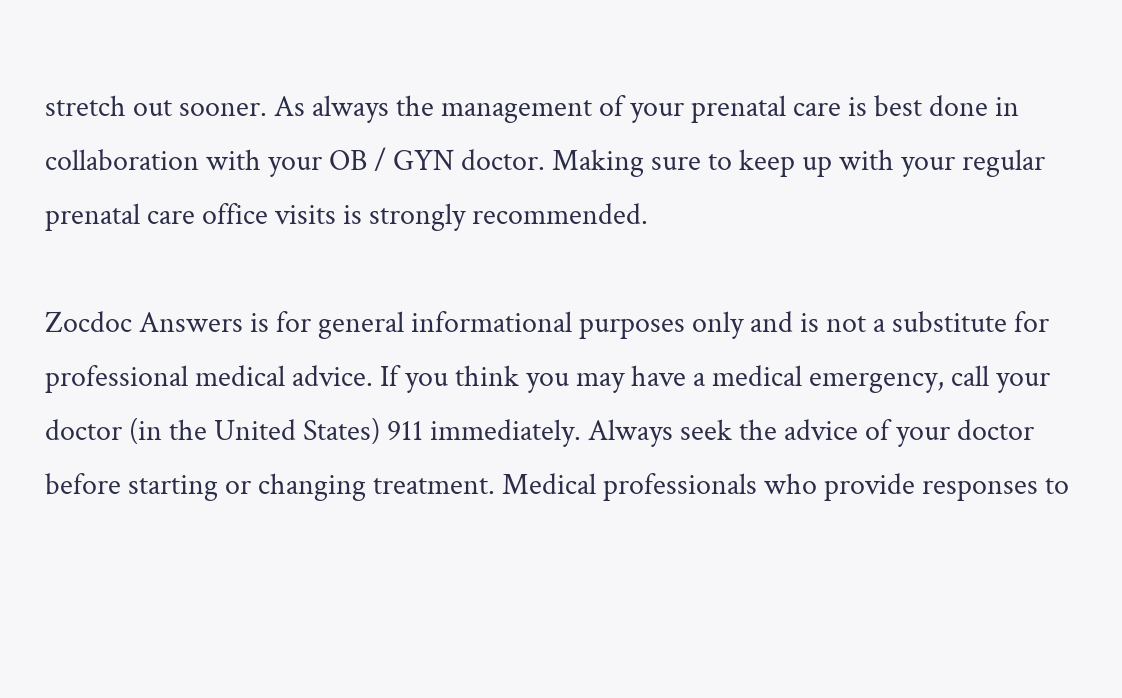stretch out sooner. As always the management of your prenatal care is best done in collaboration with your OB / GYN doctor. Making sure to keep up with your regular prenatal care office visits is strongly recommended.

Zocdoc Answers is for general informational purposes only and is not a substitute for professional medical advice. If you think you may have a medical emergency, call your doctor (in the United States) 911 immediately. Always seek the advice of your doctor before starting or changing treatment. Medical professionals who provide responses to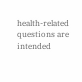health-related questions are intended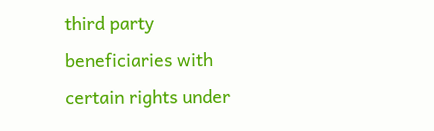third party beneficiaries with certain rights under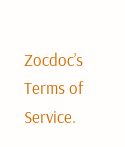Zocdoc’s Terms of Service.